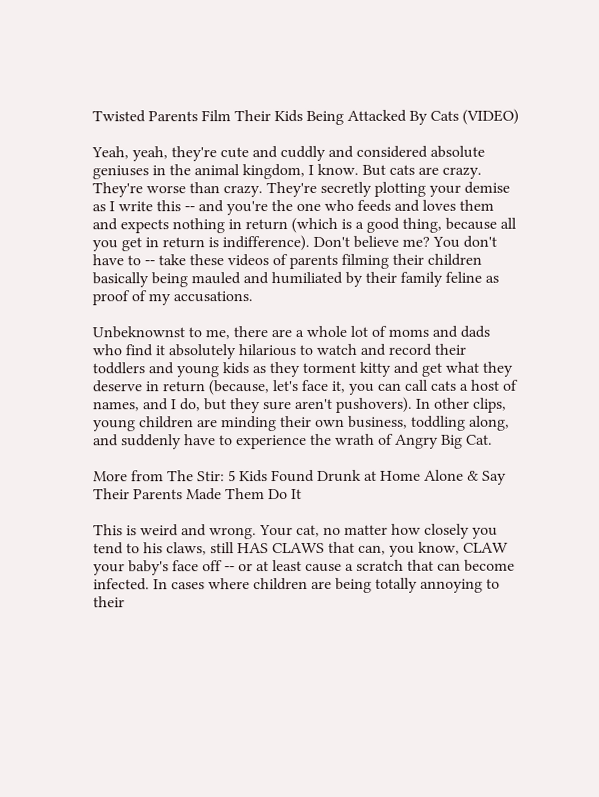Twisted Parents Film Their Kids Being Attacked By Cats (VIDEO)

Yeah, yeah, they're cute and cuddly and considered absolute geniuses in the animal kingdom, I know. But cats are crazy. They're worse than crazy. They're secretly plotting your demise as I write this -- and you're the one who feeds and loves them and expects nothing in return (which is a good thing, because all you get in return is indifference). Don't believe me? You don't have to -- take these videos of parents filming their children basically being mauled and humiliated by their family feline as proof of my accusations.

Unbeknownst to me, there are a whole lot of moms and dads who find it absolutely hilarious to watch and record their toddlers and young kids as they torment kitty and get what they deserve in return (because, let's face it, you can call cats a host of names, and I do, but they sure aren't pushovers). In other clips, young children are minding their own business, toddling along, and suddenly have to experience the wrath of Angry Big Cat.

More from The Stir: 5 Kids Found Drunk at Home Alone & Say Their Parents Made Them Do It

This is weird and wrong. Your cat, no matter how closely you tend to his claws, still HAS CLAWS that can, you know, CLAW your baby's face off -- or at least cause a scratch that can become infected. In cases where children are being totally annoying to their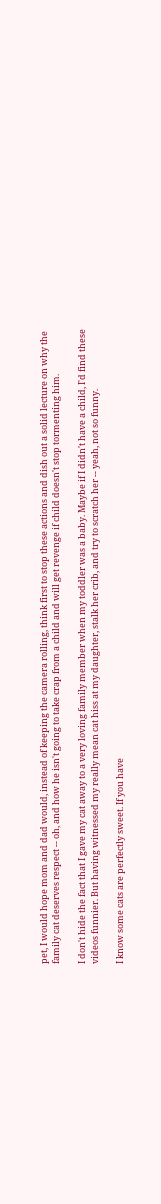pet, I would hope mom and dad would, instead of keeping the camera rolling, think first to stop these actions and dish out a solid lecture on why the family cat deserves respect -- oh, and how he isn't going to take crap from a child and will get revenge if child doesn't stop tormenting him.

I don't hide the fact that I gave my cat away to a very loving family member when my toddler was a baby. Maybe if I didn't have a child, I'd find these videos funnier. But having witnessed my really mean cat hiss at my daughter, stalk her crib, and try to scratch her -- yeah, not so funny.

I know some cats are perfectly sweet. If you have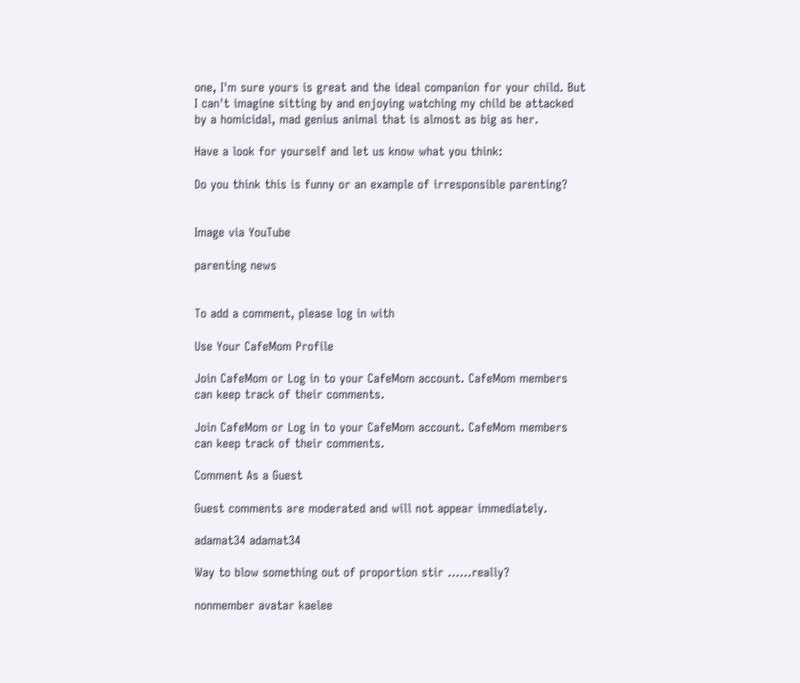one, I'm sure yours is great and the ideal companion for your child. But I can't imagine sitting by and enjoying watching my child be attacked by a homicidal, mad genius animal that is almost as big as her.

Have a look for yourself and let us know what you think:

Do you think this is funny or an example of irresponsible parenting?


Image via YouTube

parenting news


To add a comment, please log in with

Use Your CafeMom Profile

Join CafeMom or Log in to your CafeMom account. CafeMom members can keep track of their comments.

Join CafeMom or Log in to your CafeMom account. CafeMom members can keep track of their comments.

Comment As a Guest

Guest comments are moderated and will not appear immediately.

adamat34 adamat34

Way to blow something out of proportion stir ......really?

nonmember avatar kaelee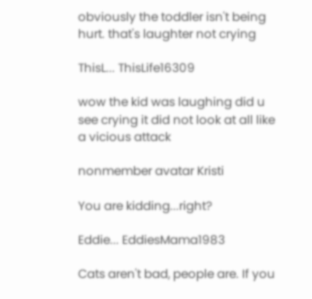obviously the toddler isn't being hurt. that's laughter not crying

ThisL... ThisLife16309

wow the kid was laughing did u see crying it did not look at all like a vicious attack

nonmember avatar Kristi

You are kidding...right?

Eddie... EddiesMama1983

Cats aren't bad, people are. If you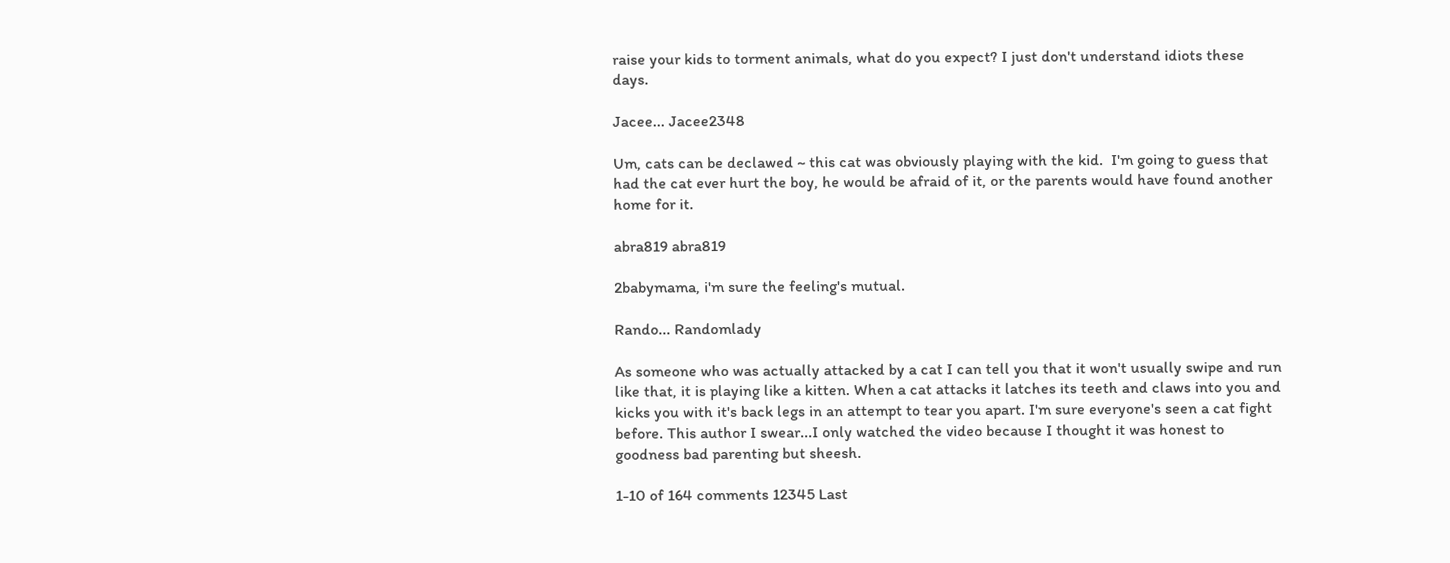raise your kids to torment animals, what do you expect? I just don't understand idiots these days.

Jacee... Jacee2348

Um, cats can be declawed ~ this cat was obviously playing with the kid.  I'm going to guess that had the cat ever hurt the boy, he would be afraid of it, or the parents would have found another home for it.

abra819 abra819

2babymama, i'm sure the feeling's mutual.

Rando... Randomlady

As someone who was actually attacked by a cat I can tell you that it won't usually swipe and run like that, it is playing like a kitten. When a cat attacks it latches its teeth and claws into you and kicks you with it's back legs in an attempt to tear you apart. I'm sure everyone's seen a cat fight before. This author I swear...I only watched the video because I thought it was honest to goodness bad parenting but sheesh.

1-10 of 164 comments 12345 Last